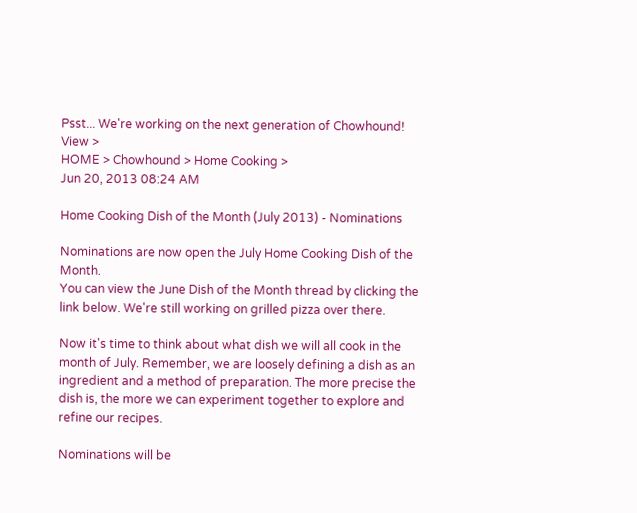Psst... We're working on the next generation of Chowhound! View >
HOME > Chowhound > Home Cooking >
Jun 20, 2013 08:24 AM

Home Cooking Dish of the Month (July 2013) - Nominations

Nominations are now open the July Home Cooking Dish of the Month.
You can view the June Dish of the Month thread by clicking the link below. We're still working on grilled pizza over there.

Now it's time to think about what dish we will all cook in the month of July. Remember, we are loosely defining a dish as an ingredient and a method of preparation. The more precise the dish is, the more we can experiment together to explore and refine our recipes.

Nominations will be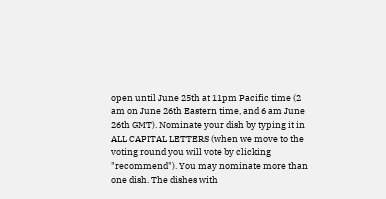open until June 25th at 11pm Pacific time (2 am on June 26th Eastern time, and 6 am June 26th GMT). Nominate your dish by typing it in ALL CAPITAL LETTERS (when we move to the voting round you will vote by clicking "recommend"). You may nominate more than one dish. The dishes with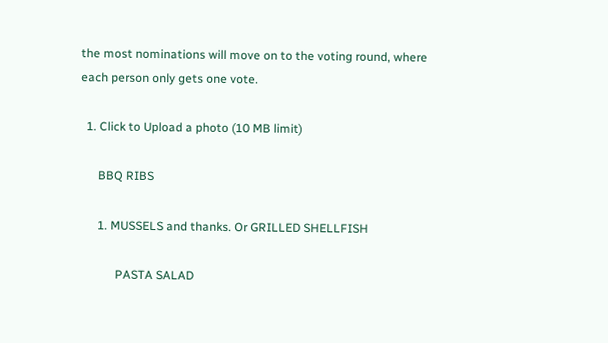the most nominations will move on to the voting round, where each person only gets one vote.

  1. Click to Upload a photo (10 MB limit)

      BBQ RIBS

      1. MUSSELS and thanks. Or GRILLED SHELLFISH

            PASTA SALAD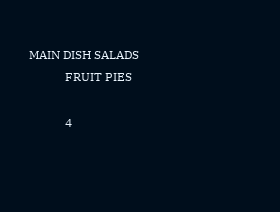MAIN DISH SALADS
            FRUIT PIES

            4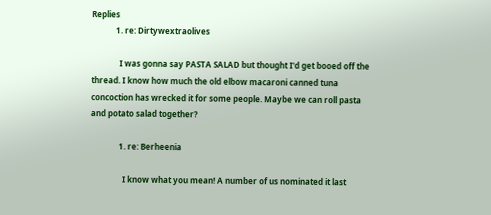Replies
            1. re: Dirtywextraolives

              I was gonna say PASTA SALAD but thought I'd get booed off the thread. I know how much the old elbow macaroni canned tuna concoction has wrecked it for some people. Maybe we can roll pasta and potato salad together?

              1. re: Berheenia

                I know what you mean! A number of us nominated it last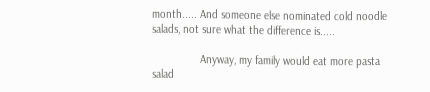month..... And someone else nominated cold noodle salads, not sure what the difference is.....

                Anyway, my family would eat more pasta salad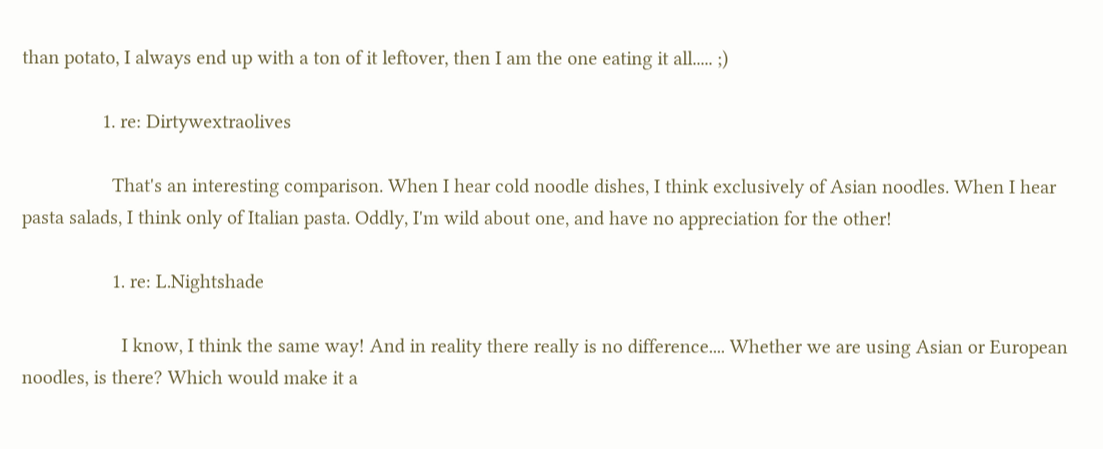than potato, I always end up with a ton of it leftover, then I am the one eating it all..... ;)

                1. re: Dirtywextraolives

                  That's an interesting comparison. When I hear cold noodle dishes, I think exclusively of Asian noodles. When I hear pasta salads, I think only of Italian pasta. Oddly, I'm wild about one, and have no appreciation for the other!

                  1. re: L.Nightshade

                    I know, I think the same way! And in reality there really is no difference.... Whether we are using Asian or European noodles, is there? Which would make it a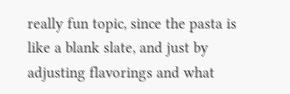really fun topic, since the pasta is like a blank slate, and just by adjusting flavorings and what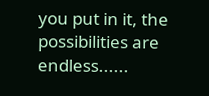you put in it, the possibilities are endless......